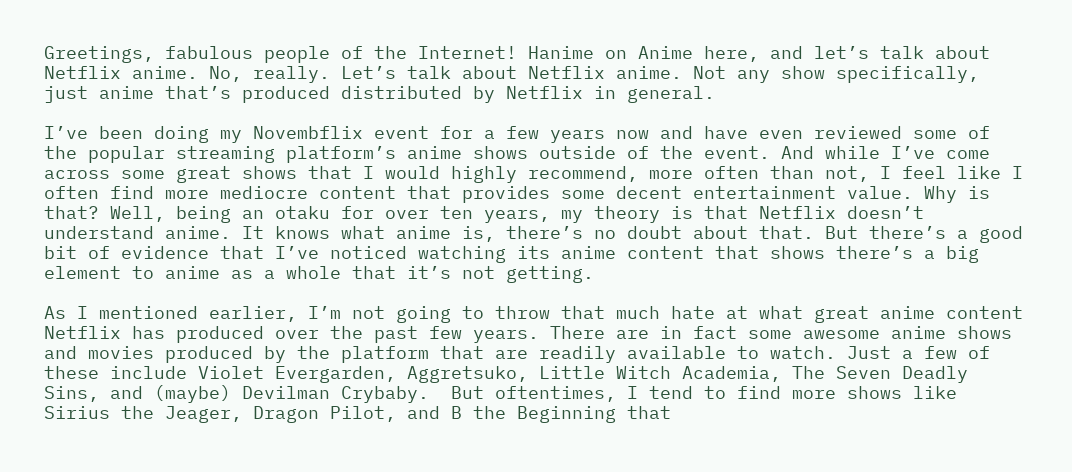Greetings, fabulous people of the Internet! Hanime on Anime here, and let’s talk about Netflix anime. No, really. Let’s talk about Netflix anime. Not any show specifically, just anime that’s produced distributed by Netflix in general.

I’ve been doing my Novembflix event for a few years now and have even reviewed some of the popular streaming platform’s anime shows outside of the event. And while I’ve come across some great shows that I would highly recommend, more often than not, I feel like I often find more mediocre content that provides some decent entertainment value. Why is that? Well, being an otaku for over ten years, my theory is that Netflix doesn’t understand anime. It knows what anime is, there’s no doubt about that. But there’s a good bit of evidence that I’ve noticed watching its anime content that shows there’s a big element to anime as a whole that it’s not getting.

As I mentioned earlier, I’m not going to throw that much hate at what great anime content Netflix has produced over the past few years. There are in fact some awesome anime shows and movies produced by the platform that are readily available to watch. Just a few of these include Violet Evergarden, Aggretsuko, Little Witch Academia, The Seven Deadly Sins, and (maybe) Devilman Crybaby.  But oftentimes, I tend to find more shows like Sirius the Jeager, Dragon Pilot, and B the Beginning that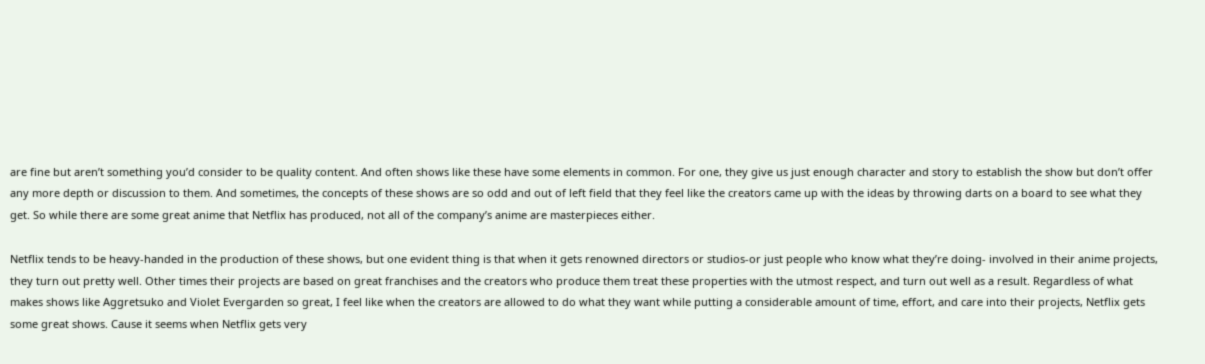are fine but aren’t something you’d consider to be quality content. And often shows like these have some elements in common. For one, they give us just enough character and story to establish the show but don’t offer any more depth or discussion to them. And sometimes, the concepts of these shows are so odd and out of left field that they feel like the creators came up with the ideas by throwing darts on a board to see what they get. So while there are some great anime that Netflix has produced, not all of the company’s anime are masterpieces either.

Netflix tends to be heavy-handed in the production of these shows, but one evident thing is that when it gets renowned directors or studios-or just people who know what they’re doing- involved in their anime projects, they turn out pretty well. Other times their projects are based on great franchises and the creators who produce them treat these properties with the utmost respect, and turn out well as a result. Regardless of what makes shows like Aggretsuko and Violet Evergarden so great, I feel like when the creators are allowed to do what they want while putting a considerable amount of time, effort, and care into their projects, Netflix gets some great shows. Cause it seems when Netflix gets very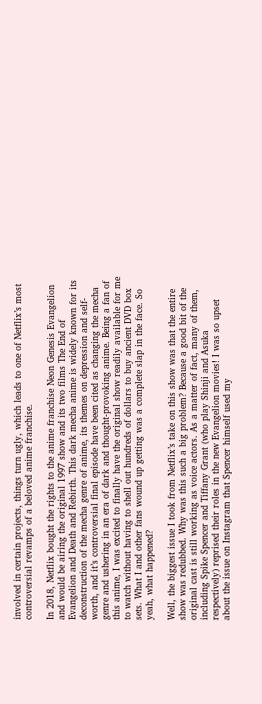involved in certain projects, things turn ugly, which leads to one of Netflix’s most controversial revamps of a beloved anime franchise.

In 2018, Netflix bought the rights to the anime franchise Neon Genesis Evangelion and would be airing the original 1997 show and its two films The End of Evangelion and Death and Rebirth. This dark mecha anime is widely known for its deconstruction of the mecha genre of anime, its themes on depression and self-worth, and it’s controversial final episode have been cited as changing the mecha genre and ushering in an era of dark and thought-provoking anime. Being a fan of this anime, I was excited to finally have the original show readily available for me to watch without having to shell out hundreds of dollars to buy ancient DVD box sets. What I and other fans wound up getting was a complete slap in the face. So yeah, what happened?

Well, the biggest issue I took from Netflix’s take on this show was that the entire show was redubbed. Why was this such a big problem? Because a good bit of the original cast is still working as voice actors. As a matter of fact, many of them, including Spike Spencer and Tiffany Grant (who play Shinji and Asuka respectively) reprised their roles in the new Evangelion movies! I was so upset about the issue on Instagram that Spencer himself used my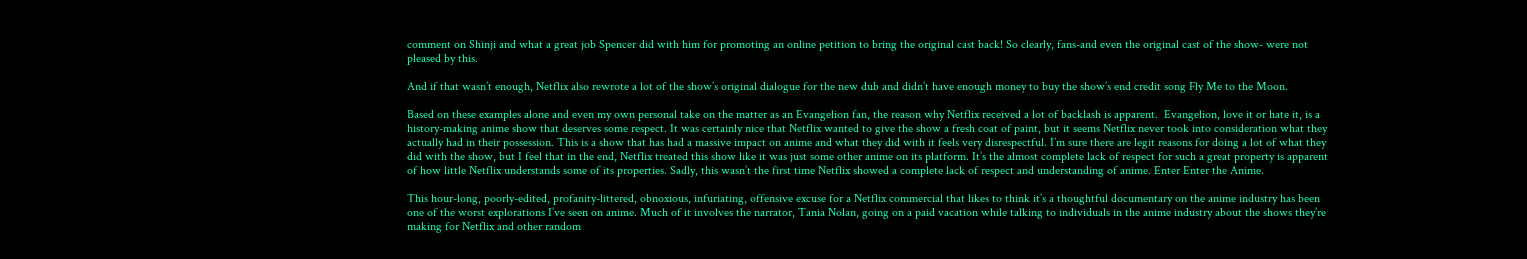comment on Shinji and what a great job Spencer did with him for promoting an online petition to bring the original cast back! So clearly, fans-and even the original cast of the show- were not pleased by this.

And if that wasn’t enough, Netflix also rewrote a lot of the show’s original dialogue for the new dub and didn’t have enough money to buy the show’s end credit song Fly Me to the Moon.

Based on these examples alone and even my own personal take on the matter as an Evangelion fan, the reason why Netflix received a lot of backlash is apparent.  Evangelion, love it or hate it, is a history-making anime show that deserves some respect. It was certainly nice that Netflix wanted to give the show a fresh coat of paint, but it seems Netflix never took into consideration what they actually had in their possession. This is a show that has had a massive impact on anime and what they did with it feels very disrespectful. I’m sure there are legit reasons for doing a lot of what they did with the show, but I feel that in the end, Netflix treated this show like it was just some other anime on its platform. It’s the almost complete lack of respect for such a great property is apparent of how little Netflix understands some of its properties. Sadly, this wasn’t the first time Netflix showed a complete lack of respect and understanding of anime. Enter Enter the Anime.

This hour-long, poorly-edited, profanity-littered, obnoxious, infuriating, offensive excuse for a Netflix commercial that likes to think it’s a thoughtful documentary on the anime industry has been one of the worst explorations I’ve seen on anime. Much of it involves the narrator, Tania Nolan, going on a paid vacation while talking to individuals in the anime industry about the shows they’re making for Netflix and other random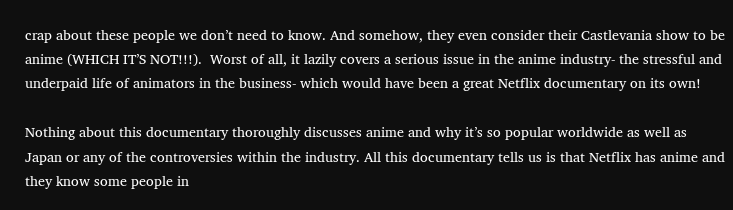crap about these people we don’t need to know. And somehow, they even consider their Castlevania show to be anime (WHICH IT’S NOT!!!).  Worst of all, it lazily covers a serious issue in the anime industry- the stressful and underpaid life of animators in the business- which would have been a great Netflix documentary on its own!

Nothing about this documentary thoroughly discusses anime and why it’s so popular worldwide as well as Japan or any of the controversies within the industry. All this documentary tells us is that Netflix has anime and they know some people in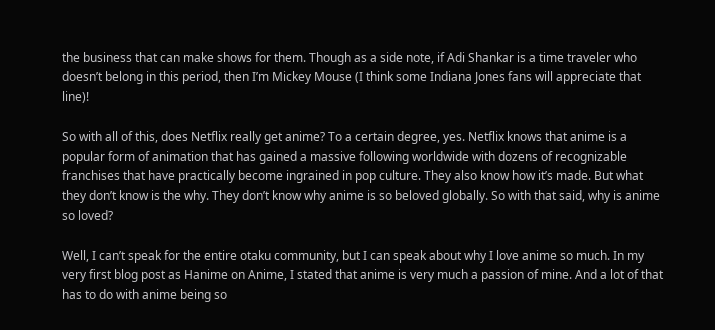the business that can make shows for them. Though as a side note, if Adi Shankar is a time traveler who doesn’t belong in this period, then I’m Mickey Mouse (I think some Indiana Jones fans will appreciate that line)!

So with all of this, does Netflix really get anime? To a certain degree, yes. Netflix knows that anime is a popular form of animation that has gained a massive following worldwide with dozens of recognizable franchises that have practically become ingrained in pop culture. They also know how it’s made. But what they don’t know is the why. They don’t know why anime is so beloved globally. So with that said, why is anime so loved?

Well, I can’t speak for the entire otaku community, but I can speak about why I love anime so much. In my very first blog post as Hanime on Anime, I stated that anime is very much a passion of mine. And a lot of that has to do with anime being so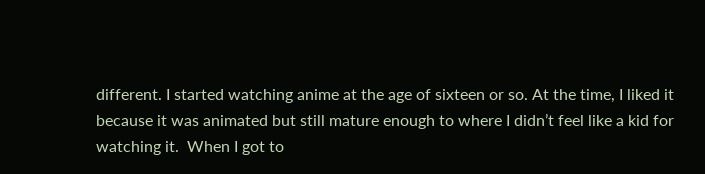different. I started watching anime at the age of sixteen or so. At the time, I liked it because it was animated but still mature enough to where I didn’t feel like a kid for watching it.  When I got to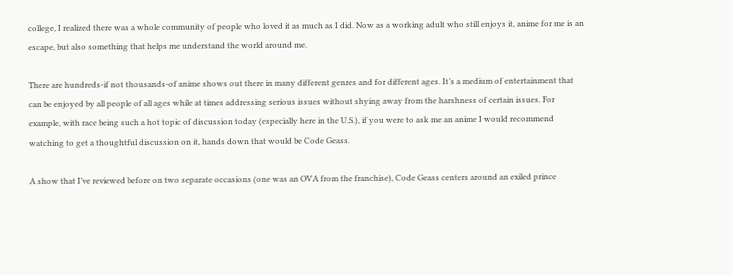college, I realized there was a whole community of people who loved it as much as I did. Now as a working adult who still enjoys it, anime for me is an escape, but also something that helps me understand the world around me.

There are hundreds-if not thousands-of anime shows out there in many different genres and for different ages. It’s a medium of entertainment that can be enjoyed by all people of all ages while at times addressing serious issues without shying away from the harshness of certain issues. For example, with race being such a hot topic of discussion today (especially here in the U.S.), if you were to ask me an anime I would recommend watching to get a thoughtful discussion on it, hands down that would be Code Geass.

A show that I’ve reviewed before on two separate occasions (one was an OVA from the franchise), Code Geass centers around an exiled prince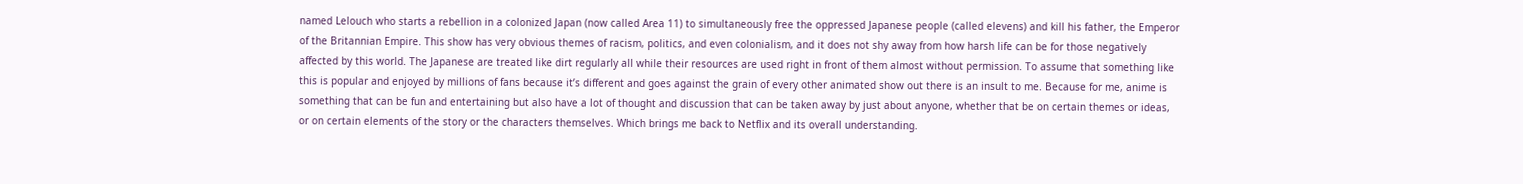named Lelouch who starts a rebellion in a colonized Japan (now called Area 11) to simultaneously free the oppressed Japanese people (called elevens) and kill his father, the Emperor of the Britannian Empire. This show has very obvious themes of racism, politics, and even colonialism, and it does not shy away from how harsh life can be for those negatively affected by this world. The Japanese are treated like dirt regularly all while their resources are used right in front of them almost without permission. To assume that something like this is popular and enjoyed by millions of fans because it’s different and goes against the grain of every other animated show out there is an insult to me. Because for me, anime is something that can be fun and entertaining but also have a lot of thought and discussion that can be taken away by just about anyone, whether that be on certain themes or ideas, or on certain elements of the story or the characters themselves. Which brings me back to Netflix and its overall understanding.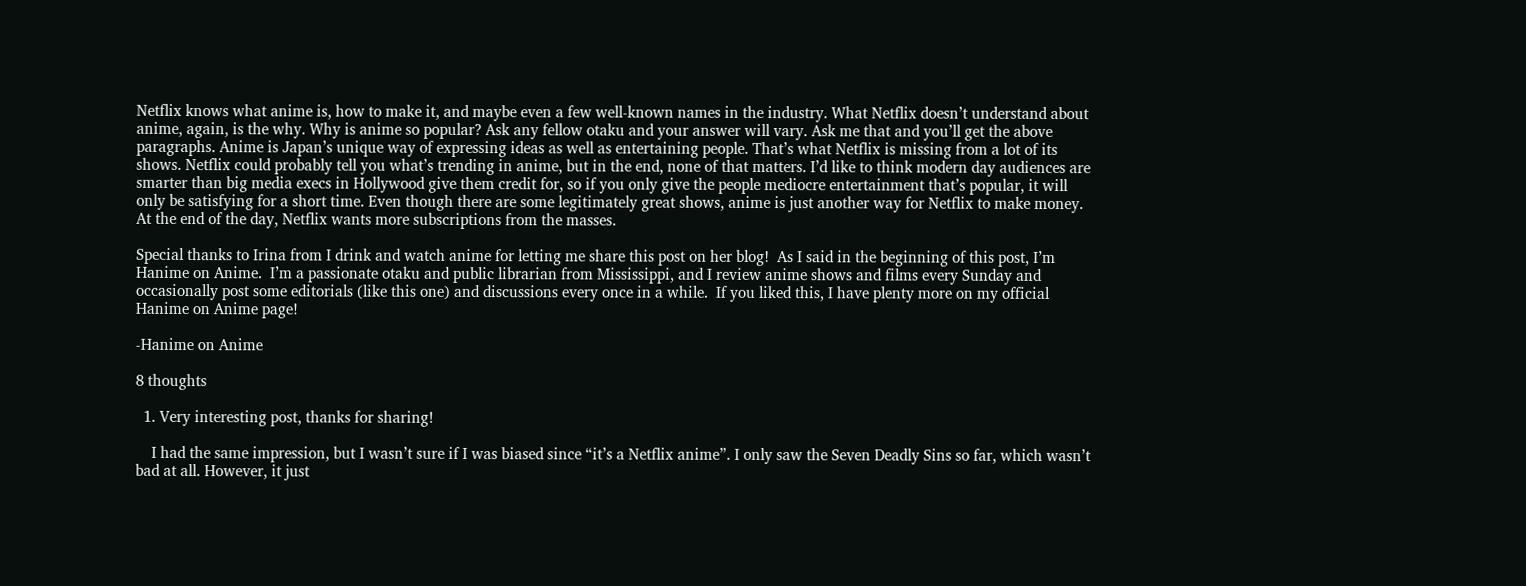Netflix knows what anime is, how to make it, and maybe even a few well-known names in the industry. What Netflix doesn’t understand about anime, again, is the why. Why is anime so popular? Ask any fellow otaku and your answer will vary. Ask me that and you’ll get the above paragraphs. Anime is Japan’s unique way of expressing ideas as well as entertaining people. That’s what Netflix is missing from a lot of its shows. Netflix could probably tell you what’s trending in anime, but in the end, none of that matters. I’d like to think modern day audiences are smarter than big media execs in Hollywood give them credit for, so if you only give the people mediocre entertainment that’s popular, it will only be satisfying for a short time. Even though there are some legitimately great shows, anime is just another way for Netflix to make money. At the end of the day, Netflix wants more subscriptions from the masses.

Special thanks to Irina from I drink and watch anime for letting me share this post on her blog!  As I said in the beginning of this post, I’m Hanime on Anime.  I’m a passionate otaku and public librarian from Mississippi, and I review anime shows and films every Sunday and occasionally post some editorials (like this one) and discussions every once in a while.  If you liked this, I have plenty more on my official Hanime on Anime page!

-Hanime on Anime

8 thoughts

  1. Very interesting post, thanks for sharing!

    I had the same impression, but I wasn’t sure if I was biased since “it’s a Netflix anime”. I only saw the Seven Deadly Sins so far, which wasn’t bad at all. However, it just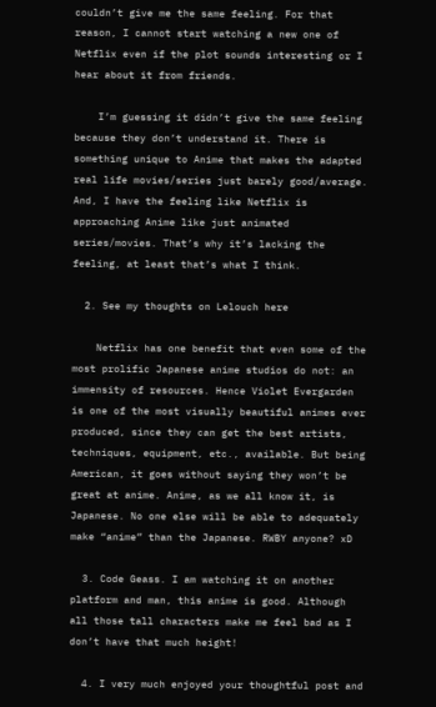couldn’t give me the same feeling. For that reason, I cannot start watching a new one of Netflix even if the plot sounds interesting or I hear about it from friends.

    I’m guessing it didn’t give the same feeling because they don’t understand it. There is something unique to Anime that makes the adapted real life movies/series just barely good/average. And, I have the feeling like Netflix is approaching Anime like just animated series/movies. That’s why it’s lacking the feeling, at least that’s what I think.

  2. See my thoughts on Lelouch here

    Netflix has one benefit that even some of the most prolific Japanese anime studios do not: an immensity of resources. Hence Violet Evergarden is one of the most visually beautiful animes ever produced, since they can get the best artists, techniques, equipment, etc., available. But being American, it goes without saying they won’t be great at anime. Anime, as we all know it, is Japanese. No one else will be able to adequately make “anime” than the Japanese. RWBY anyone? xD

  3. Code Geass. I am watching it on another platform and man, this anime is good. Although all those tall characters make me feel bad as I don’t have that much height!

  4. I very much enjoyed your thoughtful post and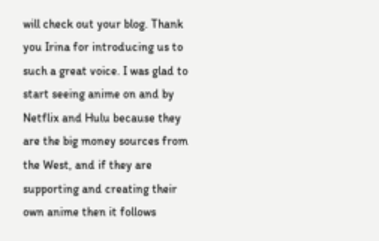will check out your blog. Thank you Irina for introducing us to such a great voice. I was glad to start seeing anime on and by Netflix and Hulu because they are the big money sources from the West, and if they are supporting and creating their own anime then it follows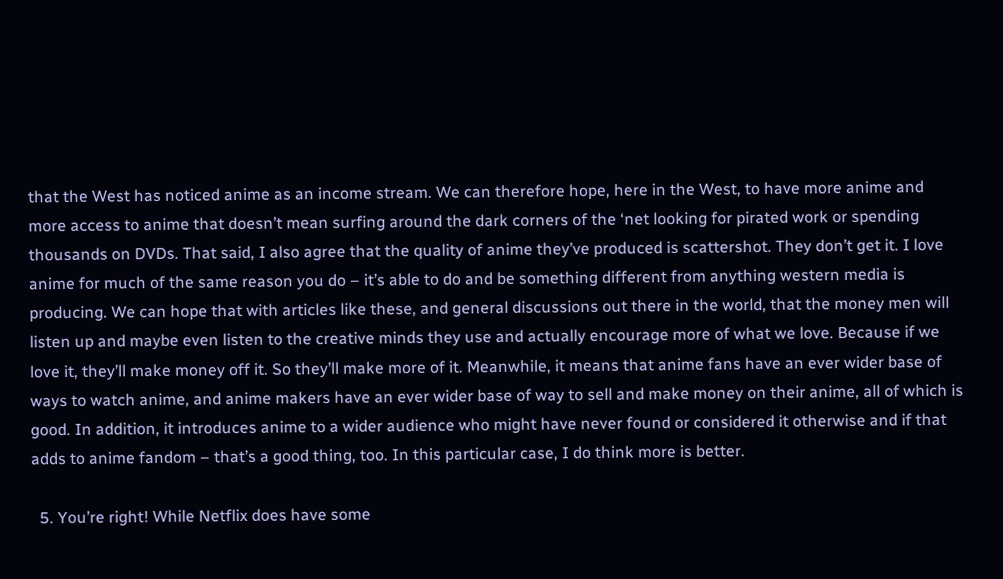that the West has noticed anime as an income stream. We can therefore hope, here in the West, to have more anime and more access to anime that doesn’t mean surfing around the dark corners of the ‘net looking for pirated work or spending thousands on DVDs. That said, I also agree that the quality of anime they’ve produced is scattershot. They don’t get it. I love anime for much of the same reason you do – it’s able to do and be something different from anything western media is producing. We can hope that with articles like these, and general discussions out there in the world, that the money men will listen up and maybe even listen to the creative minds they use and actually encourage more of what we love. Because if we love it, they’ll make money off it. So they’ll make more of it. Meanwhile, it means that anime fans have an ever wider base of ways to watch anime, and anime makers have an ever wider base of way to sell and make money on their anime, all of which is good. In addition, it introduces anime to a wider audience who might have never found or considered it otherwise and if that adds to anime fandom – that’s a good thing, too. In this particular case, I do think more is better.

  5. You’re right! While Netflix does have some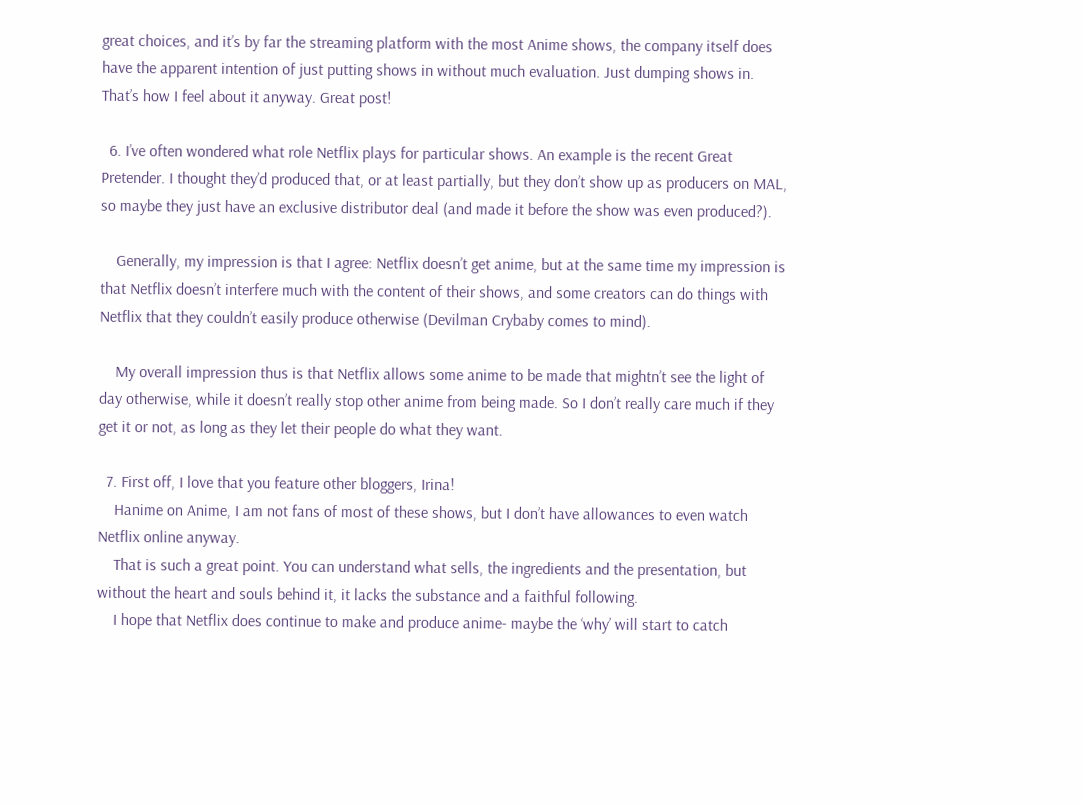great choices, and it’s by far the streaming platform with the most Anime shows, the company itself does have the apparent intention of just putting shows in without much evaluation. Just dumping shows in. That’s how I feel about it anyway. Great post!

  6. I’ve often wondered what role Netflix plays for particular shows. An example is the recent Great Pretender. I thought they’d produced that, or at least partially, but they don’t show up as producers on MAL, so maybe they just have an exclusive distributor deal (and made it before the show was even produced?).

    Generally, my impression is that I agree: Netflix doesn’t get anime, but at the same time my impression is that Netflix doesn’t interfere much with the content of their shows, and some creators can do things with Netflix that they couldn’t easily produce otherwise (Devilman Crybaby comes to mind).

    My overall impression thus is that Netflix allows some anime to be made that mightn’t see the light of day otherwise, while it doesn’t really stop other anime from being made. So I don’t really care much if they get it or not, as long as they let their people do what they want.

  7. First off, I love that you feature other bloggers, Irina!
    Hanime on Anime, I am not fans of most of these shows, but I don’t have allowances to even watch Netflix online anyway.
    That is such a great point. You can understand what sells, the ingredients and the presentation, but without the heart and souls behind it, it lacks the substance and a faithful following.
    I hope that Netflix does continue to make and produce anime- maybe the ‘why’ will start to catch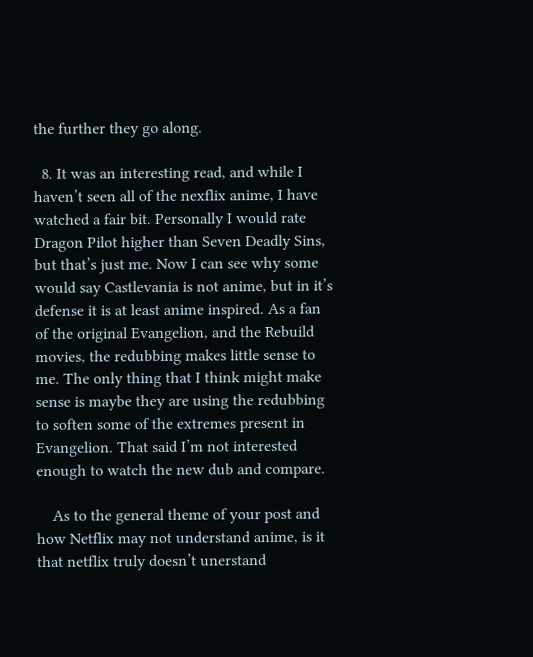the further they go along.

  8. It was an interesting read, and while I haven’t seen all of the nexflix anime, I have watched a fair bit. Personally I would rate Dragon Pilot higher than Seven Deadly Sins, but that’s just me. Now I can see why some would say Castlevania is not anime, but in it’s defense it is at least anime inspired. As a fan of the original Evangelion, and the Rebuild movies, the redubbing makes little sense to me. The only thing that I think might make sense is maybe they are using the redubbing to soften some of the extremes present in Evangelion. That said I’m not interested enough to watch the new dub and compare.

    As to the general theme of your post and how Netflix may not understand anime, is it that netflix truly doesn’t unerstand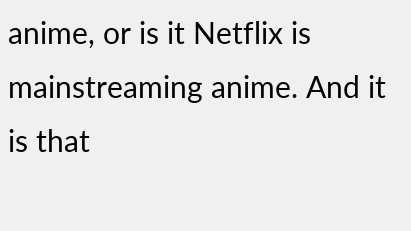anime, or is it Netflix is mainstreaming anime. And it is that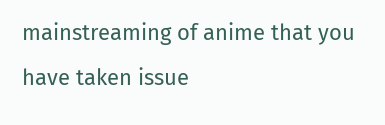mainstreaming of anime that you have taken issue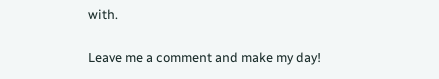with.

Leave me a comment and make my day!